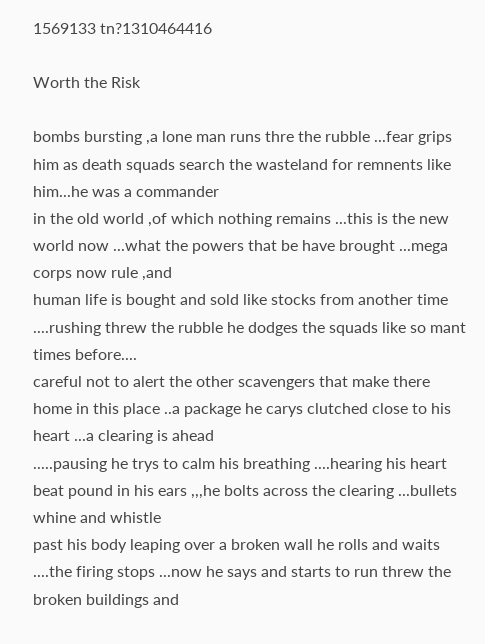1569133 tn?1310464416

Worth the Risk

bombs bursting ,a lone man runs thre the rubble ...fear grips him as death squads search the wasteland for remnents like him...he was a commander
in the old world ,of which nothing remains ...this is the new world now ...what the powers that be have brought ...mega corps now rule ,and
human life is bought and sold like stocks from another time ....rushing threw the rubble he dodges the squads like so mant times before....
careful not to alert the other scavengers that make there home in this place ..a package he carys clutched close to his heart ...a clearing is ahead
.....pausing he trys to calm his breathing ....hearing his heart beat pound in his ears ,,,he bolts across the clearing ...bullets whine and whistle
past his body leaping over a broken wall he rolls and waits ....the firing stops ...now he says and starts to run threw the broken buildings and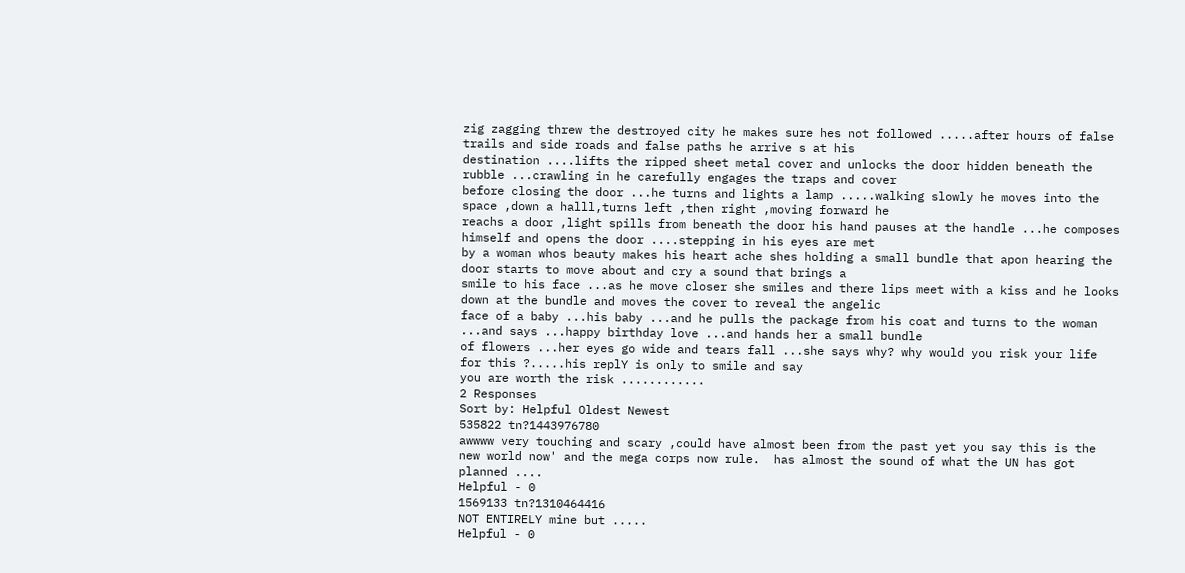zig zagging threw the destroyed city he makes sure hes not followed .....after hours of false trails and side roads and false paths he arrive s at his
destination ....lifts the ripped sheet metal cover and unlocks the door hidden beneath the rubble ...crawling in he carefully engages the traps and cover
before closing the door ...he turns and lights a lamp .....walking slowly he moves into the space ,down a halll,turns left ,then right ,moving forward he
reachs a door ,light spills from beneath the door his hand pauses at the handle ...he composes himself and opens the door ....stepping in his eyes are met
by a woman whos beauty makes his heart ache shes holding a small bundle that apon hearing the door starts to move about and cry a sound that brings a
smile to his face ...as he move closer she smiles and there lips meet with a kiss and he looks down at the bundle and moves the cover to reveal the angelic
face of a baby ...his baby ...and he pulls the package from his coat and turns to the woman ...and says ...happy birthday love ...and hands her a small bundle
of flowers ...her eyes go wide and tears fall ...she says why? why would you risk your life for this ?.....his replY is only to smile and say
you are worth the risk ............
2 Responses
Sort by: Helpful Oldest Newest
535822 tn?1443976780
awwww very touching and scary ,could have almost been from the past yet you say this is the new world now' and the mega corps now rule.  has almost the sound of what the UN has got planned ....
Helpful - 0
1569133 tn?1310464416
NOT ENTIRELY mine but .....
Helpful - 0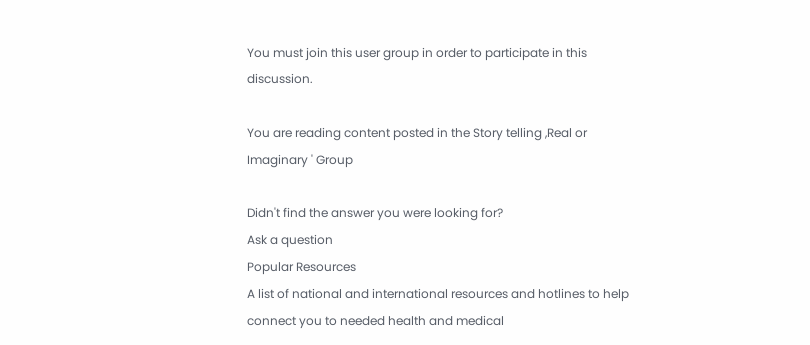You must join this user group in order to participate in this discussion.

You are reading content posted in the Story telling ,Real or Imaginary ' Group

Didn't find the answer you were looking for?
Ask a question
Popular Resources
A list of national and international resources and hotlines to help connect you to needed health and medical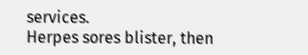services.
Herpes sores blister, then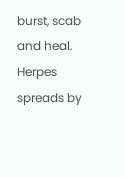burst, scab and heal.
Herpes spreads by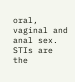oral, vaginal and anal sex.
STIs are the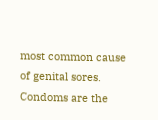most common cause of genital sores.
Condoms are the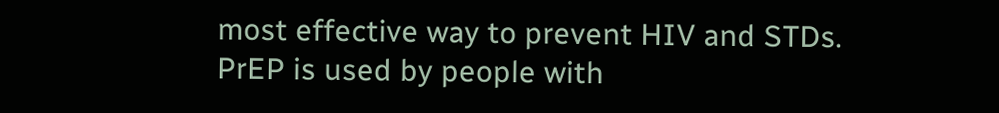most effective way to prevent HIV and STDs.
PrEP is used by people with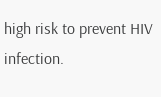high risk to prevent HIV infection.